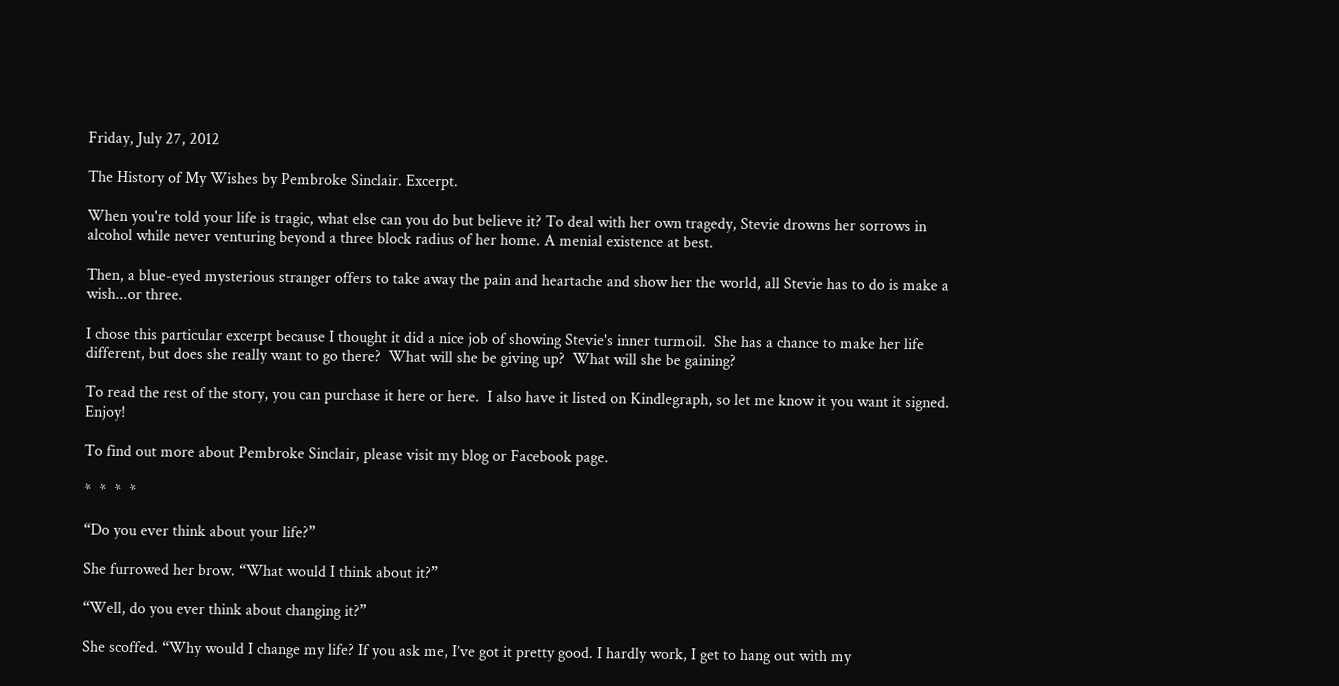Friday, July 27, 2012

The History of My Wishes by Pembroke Sinclair. Excerpt.

When you're told your life is tragic, what else can you do but believe it? To deal with her own tragedy, Stevie drowns her sorrows in alcohol while never venturing beyond a three block radius of her home. A menial existence at best.

Then, a blue-eyed mysterious stranger offers to take away the pain and heartache and show her the world, all Stevie has to do is make a wish...or three.

I chose this particular excerpt because I thought it did a nice job of showing Stevie's inner turmoil.  She has a chance to make her life different, but does she really want to go there?  What will she be giving up?  What will she be gaining?

To read the rest of the story, you can purchase it here or here.  I also have it listed on Kindlegraph, so let me know it you want it signed.  Enjoy!

To find out more about Pembroke Sinclair, please visit my blog or Facebook page.

*  *  *  *

“Do you ever think about your life?”

She furrowed her brow. “What would I think about it?”

“Well, do you ever think about changing it?”

She scoffed. “Why would I change my life? If you ask me, I’ve got it pretty good. I hardly work, I get to hang out with my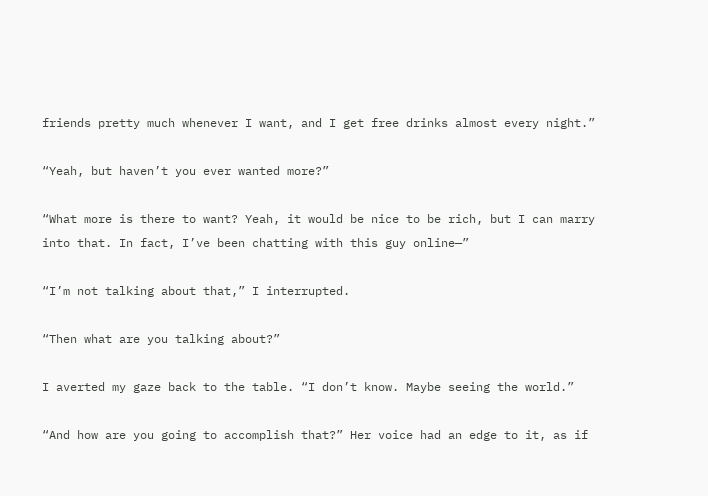friends pretty much whenever I want, and I get free drinks almost every night.”

“Yeah, but haven’t you ever wanted more?”

“What more is there to want? Yeah, it would be nice to be rich, but I can marry into that. In fact, I’ve been chatting with this guy online—”

“I’m not talking about that,” I interrupted.

“Then what are you talking about?”

I averted my gaze back to the table. “I don’t know. Maybe seeing the world.”

“And how are you going to accomplish that?” Her voice had an edge to it, as if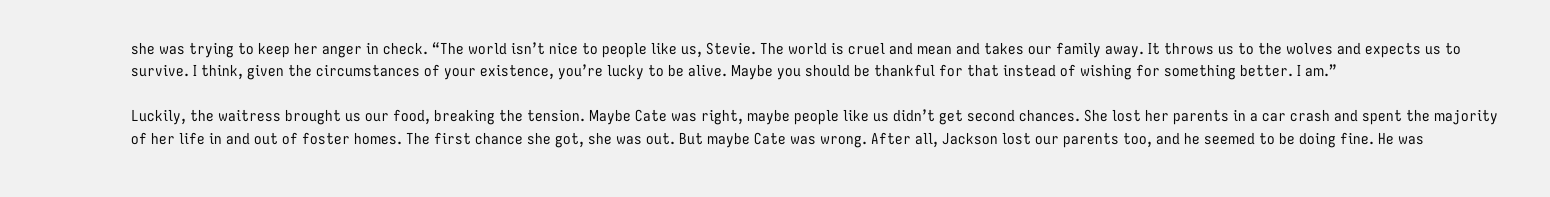she was trying to keep her anger in check. “The world isn’t nice to people like us, Stevie. The world is cruel and mean and takes our family away. It throws us to the wolves and expects us to survive. I think, given the circumstances of your existence, you’re lucky to be alive. Maybe you should be thankful for that instead of wishing for something better. I am.”

Luckily, the waitress brought us our food, breaking the tension. Maybe Cate was right, maybe people like us didn’t get second chances. She lost her parents in a car crash and spent the majority of her life in and out of foster homes. The first chance she got, she was out. But maybe Cate was wrong. After all, Jackson lost our parents too, and he seemed to be doing fine. He was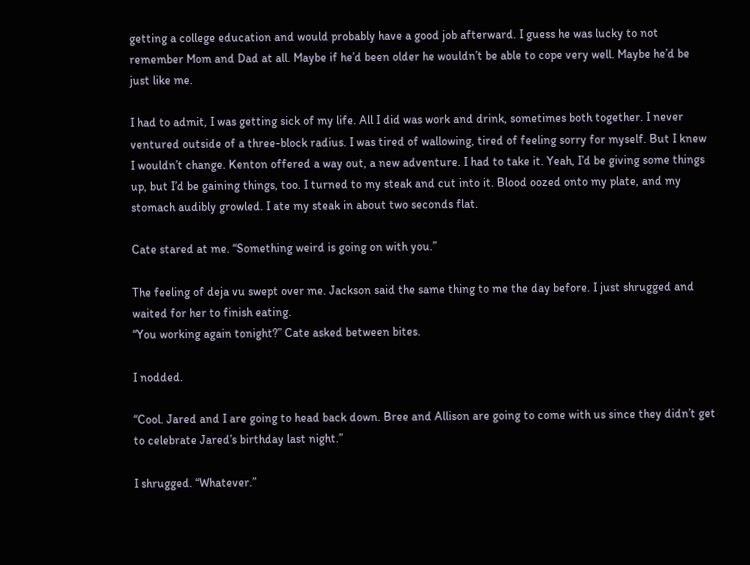getting a college education and would probably have a good job afterward. I guess he was lucky to not remember Mom and Dad at all. Maybe if he’d been older he wouldn’t be able to cope very well. Maybe he’d be just like me.

I had to admit, I was getting sick of my life. All I did was work and drink, sometimes both together. I never ventured outside of a three-block radius. I was tired of wallowing, tired of feeling sorry for myself. But I knew I wouldn’t change. Kenton offered a way out, a new adventure. I had to take it. Yeah, I’d be giving some things up, but I’d be gaining things, too. I turned to my steak and cut into it. Blood oozed onto my plate, and my stomach audibly growled. I ate my steak in about two seconds flat.

Cate stared at me. “Something weird is going on with you.”

The feeling of deja vu swept over me. Jackson said the same thing to me the day before. I just shrugged and waited for her to finish eating.
“You working again tonight?” Cate asked between bites.

I nodded.

“Cool. Jared and I are going to head back down. Bree and Allison are going to come with us since they didn’t get to celebrate Jared’s birthday last night.”

I shrugged. “Whatever.”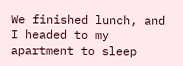We finished lunch, and I headed to my apartment to sleep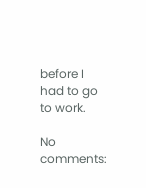before I had to go to work.

No comments: